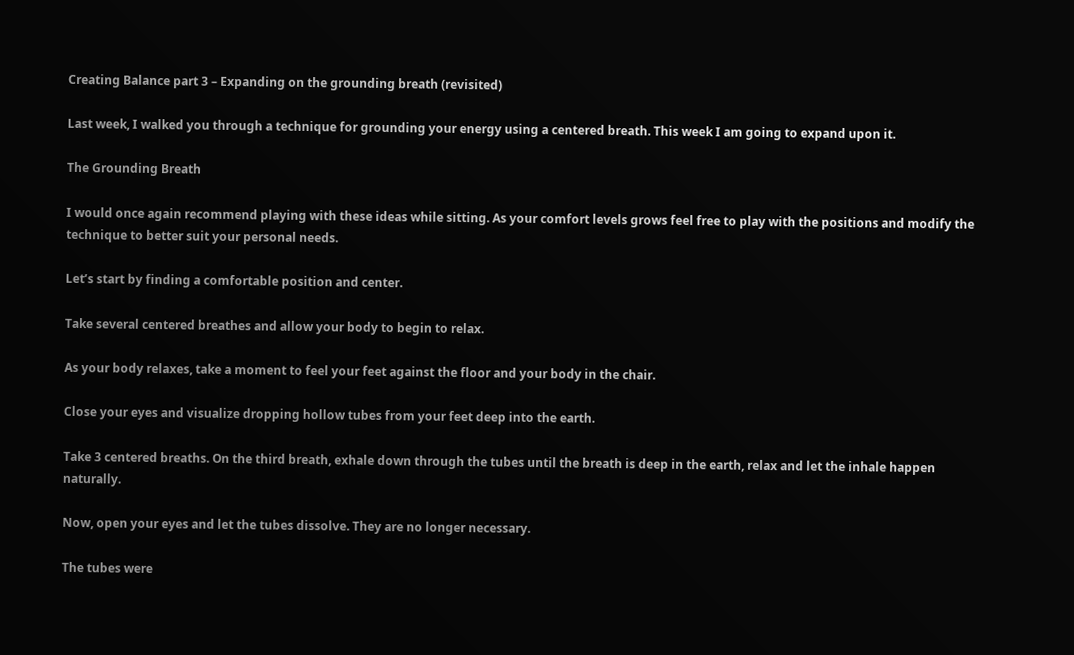Creating Balance part 3 – Expanding on the grounding breath (revisited)

Last week, I walked you through a technique for grounding your energy using a centered breath. This week I am going to expand upon it.

The Grounding Breath

I would once again recommend playing with these ideas while sitting. As your comfort levels grows feel free to play with the positions and modify the technique to better suit your personal needs.

Let’s start by finding a comfortable position and center.

Take several centered breathes and allow your body to begin to relax.

As your body relaxes, take a moment to feel your feet against the floor and your body in the chair.

Close your eyes and visualize dropping hollow tubes from your feet deep into the earth.

Take 3 centered breaths. On the third breath, exhale down through the tubes until the breath is deep in the earth, relax and let the inhale happen naturally.

Now, open your eyes and let the tubes dissolve. They are no longer necessary.

The tubes were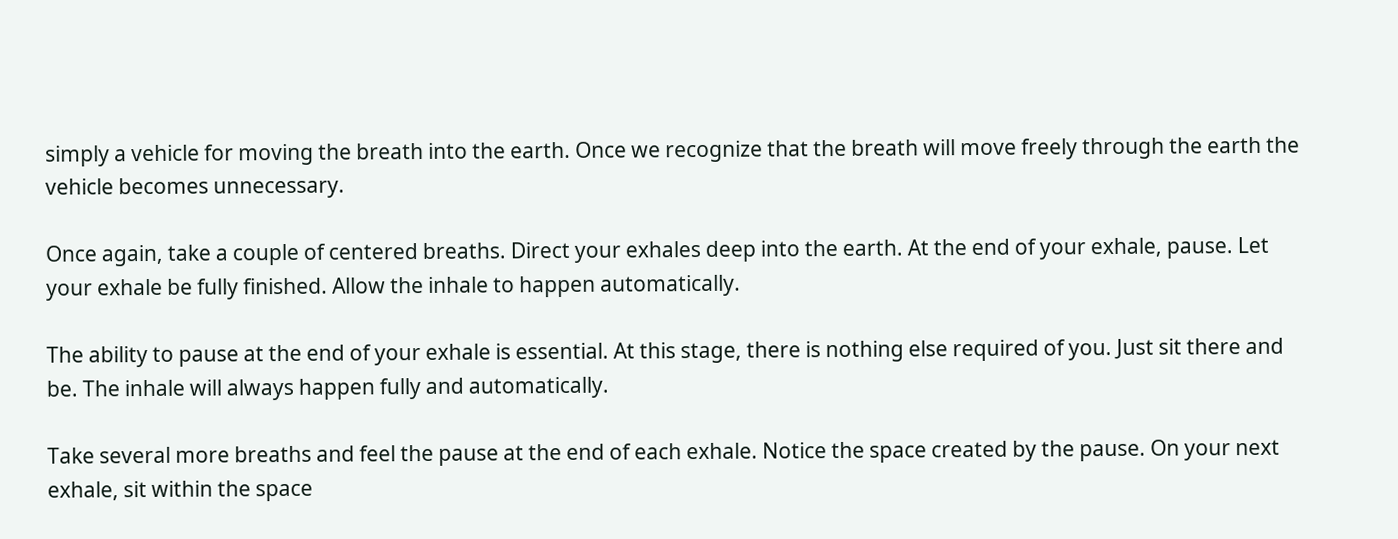simply a vehicle for moving the breath into the earth. Once we recognize that the breath will move freely through the earth the vehicle becomes unnecessary.

Once again, take a couple of centered breaths. Direct your exhales deep into the earth. At the end of your exhale, pause. Let your exhale be fully finished. Allow the inhale to happen automatically.

The ability to pause at the end of your exhale is essential. At this stage, there is nothing else required of you. Just sit there and be. The inhale will always happen fully and automatically.

Take several more breaths and feel the pause at the end of each exhale. Notice the space created by the pause. On your next exhale, sit within the space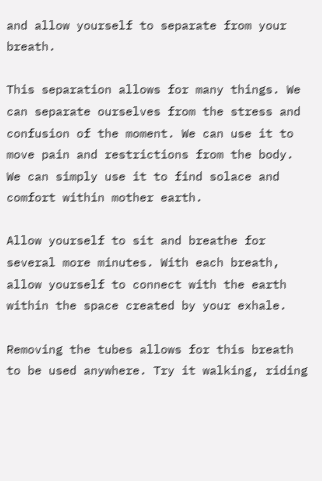and allow yourself to separate from your breath.

This separation allows for many things. We can separate ourselves from the stress and confusion of the moment. We can use it to move pain and restrictions from the body. We can simply use it to find solace and comfort within mother earth.

Allow yourself to sit and breathe for several more minutes. With each breath, allow yourself to connect with the earth within the space created by your exhale.

Removing the tubes allows for this breath to be used anywhere. Try it walking, riding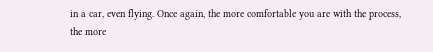in a car, even flying. Once again, the more comfortable you are with the process, the more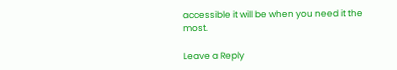accessible it will be when you need it the most.

Leave a Reply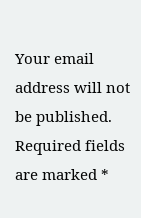Your email address will not be published. Required fields are marked *